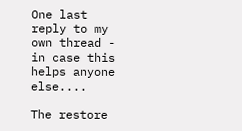One last reply to my own thread - in case this helps anyone else....

The restore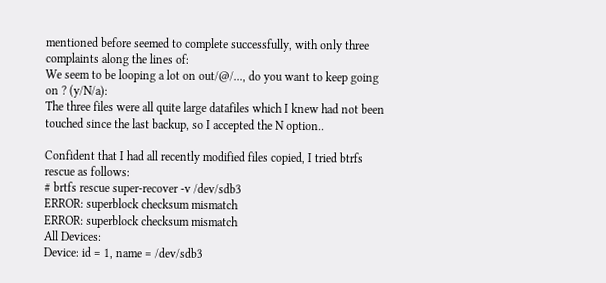mentioned before seemed to complete successfully, with only three complaints along the lines of:
We seem to be looping a lot on out/@/..., do you want to keep going on ? (y/N/a):
The three files were all quite large datafiles which I knew had not been touched since the last backup, so I accepted the N option..

Confident that I had all recently modified files copied, I tried btrfs rescue as follows:
# brtfs rescue super-recover -v /dev/sdb3
ERROR: superblock checksum mismatch
ERROR: superblock checksum mismatch
All Devices:
Device: id = 1, name = /dev/sdb3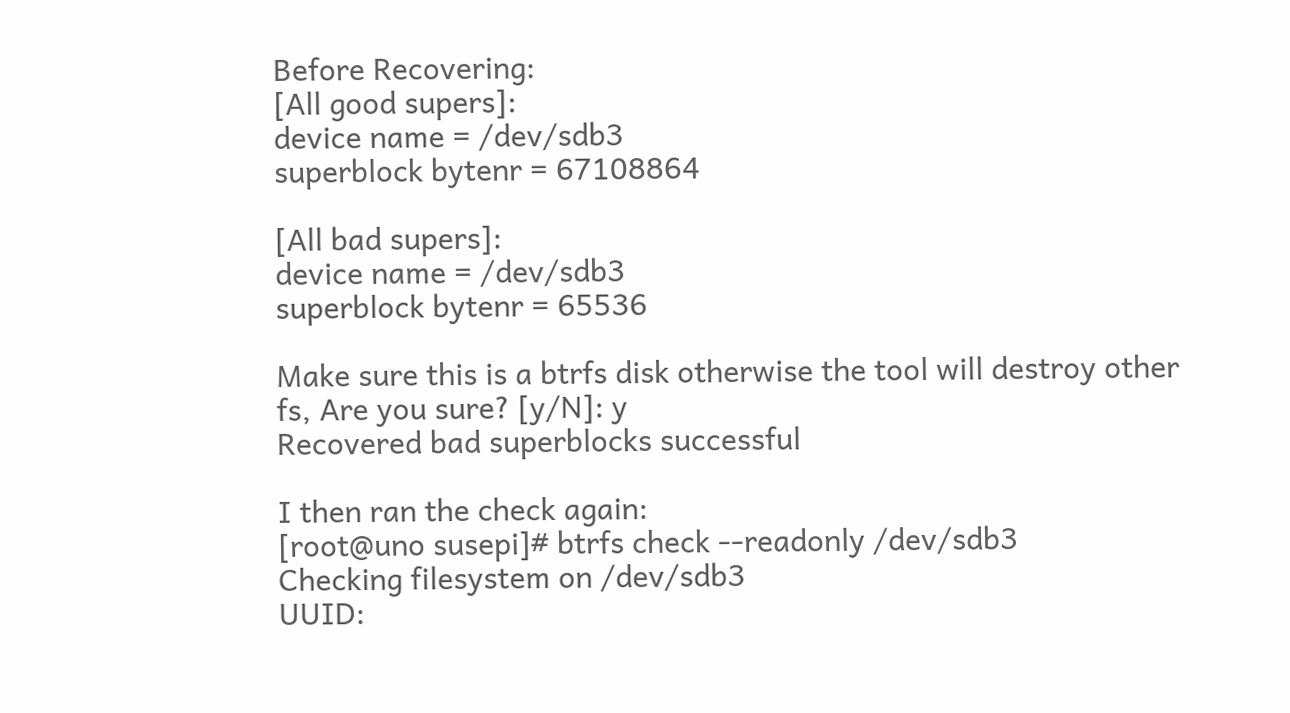Before Recovering:
[All good supers]:
device name = /dev/sdb3
superblock bytenr = 67108864

[All bad supers]:
device name = /dev/sdb3
superblock bytenr = 65536

Make sure this is a btrfs disk otherwise the tool will destroy other fs, Are you sure? [y/N]: y
Recovered bad superblocks successful

I then ran the check again:
[root@uno susepi]# btrfs check --readonly /dev/sdb3
Checking filesystem on /dev/sdb3
UUID: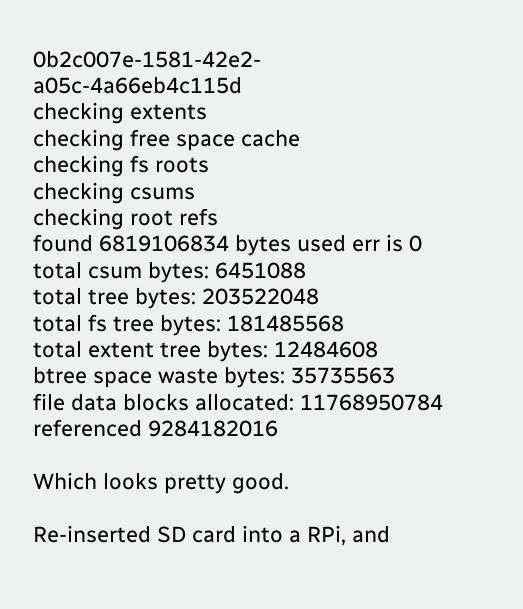0b2c007e-1581-42e2-a05c-4a66eb4c115d
checking extents
checking free space cache
checking fs roots
checking csums
checking root refs
found 6819106834 bytes used err is 0
total csum bytes: 6451088
total tree bytes: 203522048
total fs tree bytes: 181485568
total extent tree bytes: 12484608
btree space waste bytes: 35735563
file data blocks allocated: 11768950784
referenced 9284182016

Which looks pretty good.

Re-inserted SD card into a RPi, and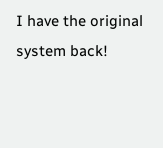I have the original system back!